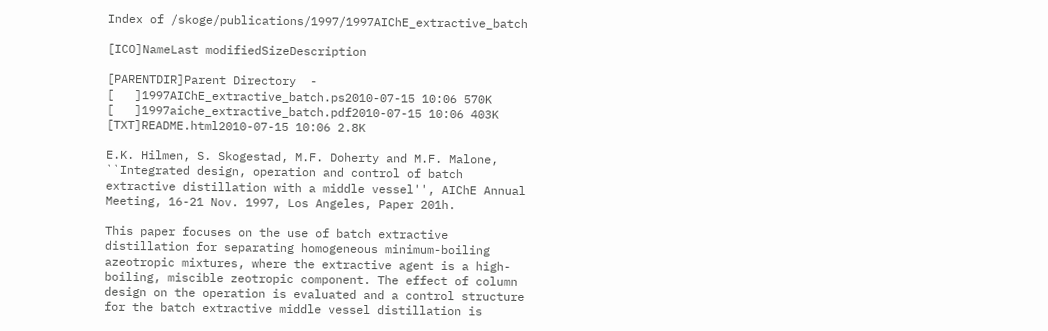Index of /skoge/publications/1997/1997AIChE_extractive_batch

[ICO]NameLast modifiedSizeDescription

[PARENTDIR]Parent Directory  -
[   ]1997AIChE_extractive_batch.ps2010-07-15 10:06 570K
[   ]1997aiche_extractive_batch.pdf2010-07-15 10:06 403K
[TXT]README.html2010-07-15 10:06 2.8K

E.K. Hilmen, S. Skogestad, M.F. Doherty and M.F. Malone, ``Integrated design, operation and control of batch extractive distillation with a middle vessel'', AIChE Annual Meeting, 16-21 Nov. 1997, Los Angeles, Paper 201h.

This paper focuses on the use of batch extractive distillation for separating homogeneous minimum-boiling azeotropic mixtures, where the extractive agent is a high-boiling, miscible zeotropic component. The effect of column design on the operation is evaluated and a control structure for the batch extractive middle vessel distillation is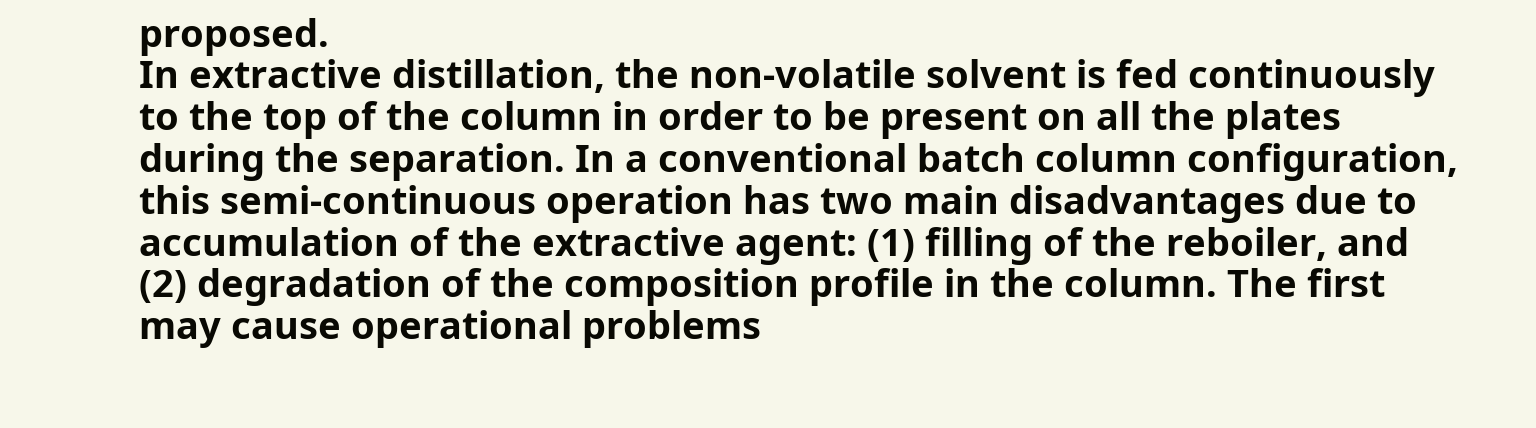proposed.
In extractive distillation, the non-volatile solvent is fed continuously to the top of the column in order to be present on all the plates during the separation. In a conventional batch column configuration, this semi-continuous operation has two main disadvantages due to accumulation of the extractive agent: (1) filling of the reboiler, and (2) degradation of the composition profile in the column. The first may cause operational problems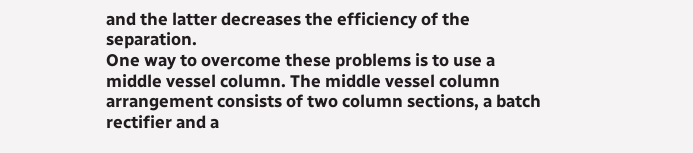and the latter decreases the efficiency of the separation.
One way to overcome these problems is to use a middle vessel column. The middle vessel column arrangement consists of two column sections, a batch rectifier and a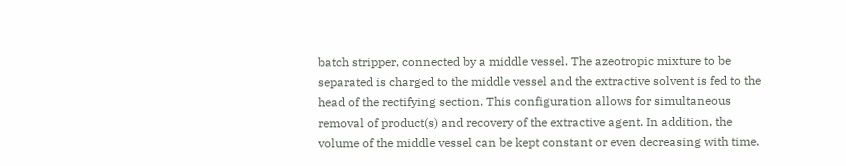batch stripper, connected by a middle vessel. The azeotropic mixture to be separated is charged to the middle vessel and the extractive solvent is fed to the head of the rectifying section. This configuration allows for simultaneous removal of product(s) and recovery of the extractive agent. In addition, the volume of the middle vessel can be kept constant or even decreasing with time.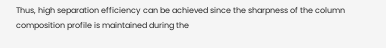Thus, high separation efficiency can be achieved since the sharpness of the column composition profile is maintained during the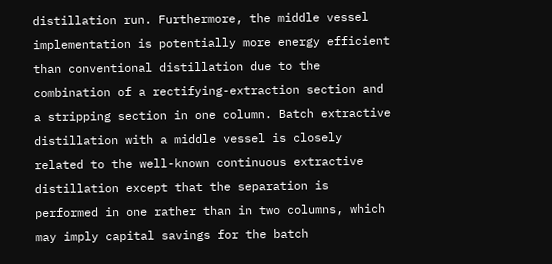distillation run. Furthermore, the middle vessel implementation is potentially more energy efficient than conventional distillation due to the combination of a rectifying-extraction section and a stripping section in one column. Batch extractive distillation with a middle vessel is closely related to the well-known continuous extractive distillation except that the separation is performed in one rather than in two columns, which may imply capital savings for the batch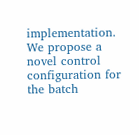implementation.
We propose a novel control configuration for the batch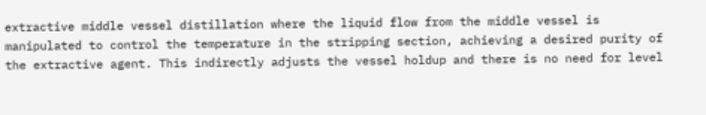extractive middle vessel distillation where the liquid flow from the middle vessel is manipulated to control the temperature in the stripping section, achieving a desired purity of the extractive agent. This indirectly adjusts the vessel holdup and there is no need for level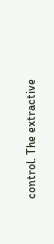control. The extractive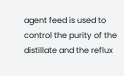agent feed is used to control the purity of the distillate and the reflux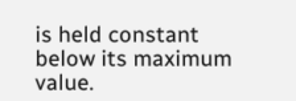is held constant below its maximum value.